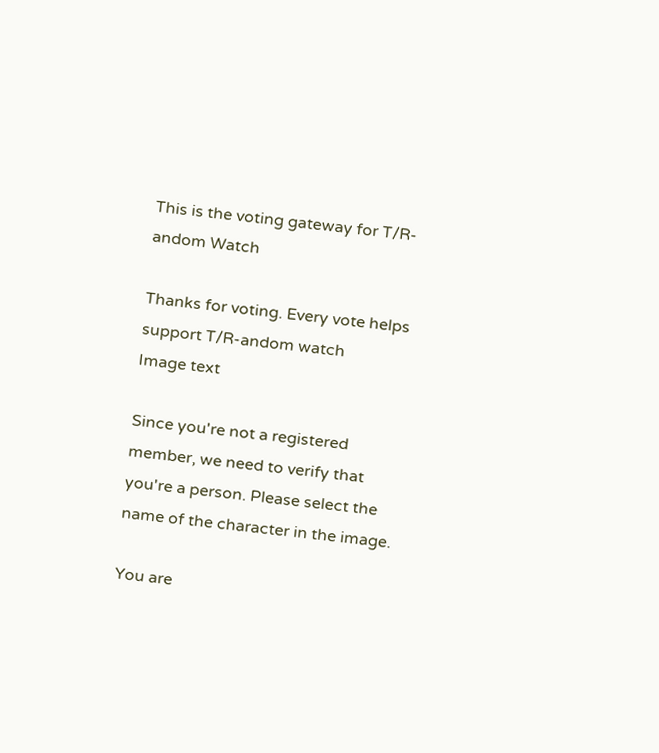This is the voting gateway for T/R-andom Watch

Thanks for voting. Every vote helps support T/R-andom watch
Image text

Since you're not a registered member, we need to verify that you're a person. Please select the name of the character in the image.

You are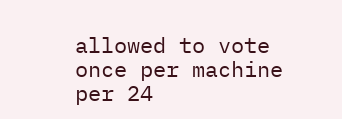allowed to vote once per machine per 24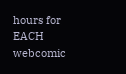hours for EACH webcomic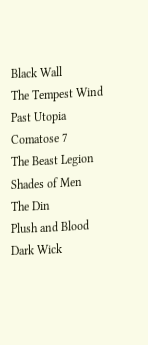Black Wall
The Tempest Wind
Past Utopia
Comatose 7
The Beast Legion
Shades of Men
The Din
Plush and Blood
Dark Wick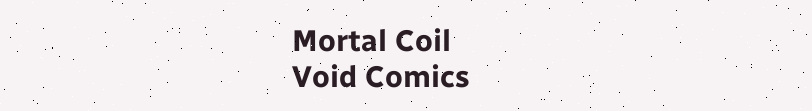Mortal Coil
Void Comics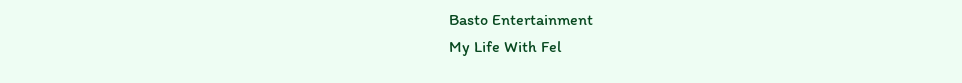Basto Entertainment
My Life With Fel